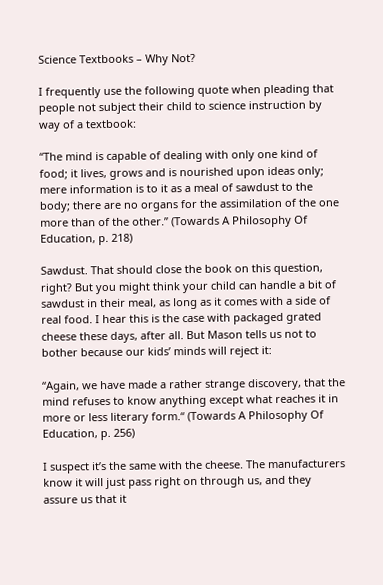Science Textbooks – Why Not?

I frequently use the following quote when pleading that people not subject their child to science instruction by way of a textbook:

“The mind is capable of dealing with only one kind of food; it lives, grows and is nourished upon ideas only; mere information is to it as a meal of sawdust to the body; there are no organs for the assimilation of the one more than of the other.” (Towards A Philosophy Of Education, p. 218)

Sawdust. That should close the book on this question, right? But you might think your child can handle a bit of sawdust in their meal, as long as it comes with a side of real food. I hear this is the case with packaged grated cheese these days, after all. But Mason tells us not to bother because our kids’ minds will reject it:

“Again, we have made a rather strange discovery, that the mind refuses to know anything except what reaches it in more or less literary form.“ (Towards A Philosophy Of Education, p. 256)

I suspect it’s the same with the cheese. The manufacturers know it will just pass right on through us, and they assure us that it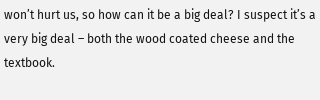won’t hurt us, so how can it be a big deal? I suspect it’s a very big deal – both the wood coated cheese and the textbook.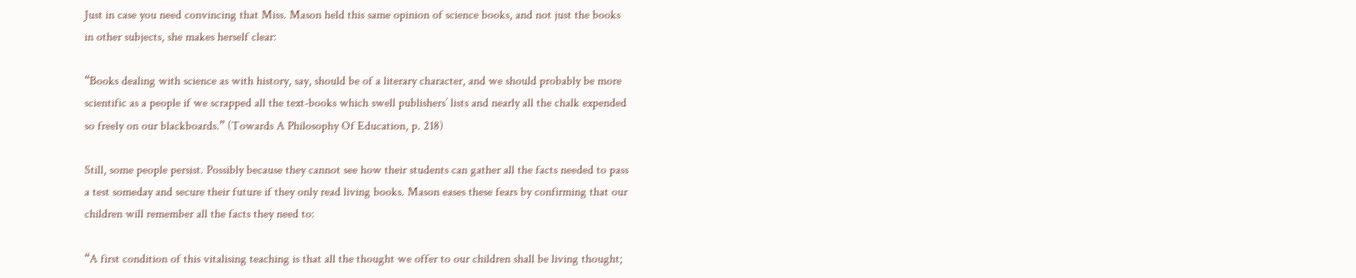Just in case you need convincing that Miss. Mason held this same opinion of science books, and not just the books in other subjects, she makes herself clear:

“Books dealing with science as with history, say, should be of a literary character, and we should probably be more scientific as a people if we scrapped all the text-books which swell publishers’ lists and nearly all the chalk expended so freely on our blackboards.” (Towards A Philosophy Of Education, p. 218)

Still, some people persist. Possibly because they cannot see how their students can gather all the facts needed to pass a test someday and secure their future if they only read living books. Mason eases these fears by confirming that our children will remember all the facts they need to:

“A first condition of this vitalising teaching is that all the thought we offer to our children shall be living thought;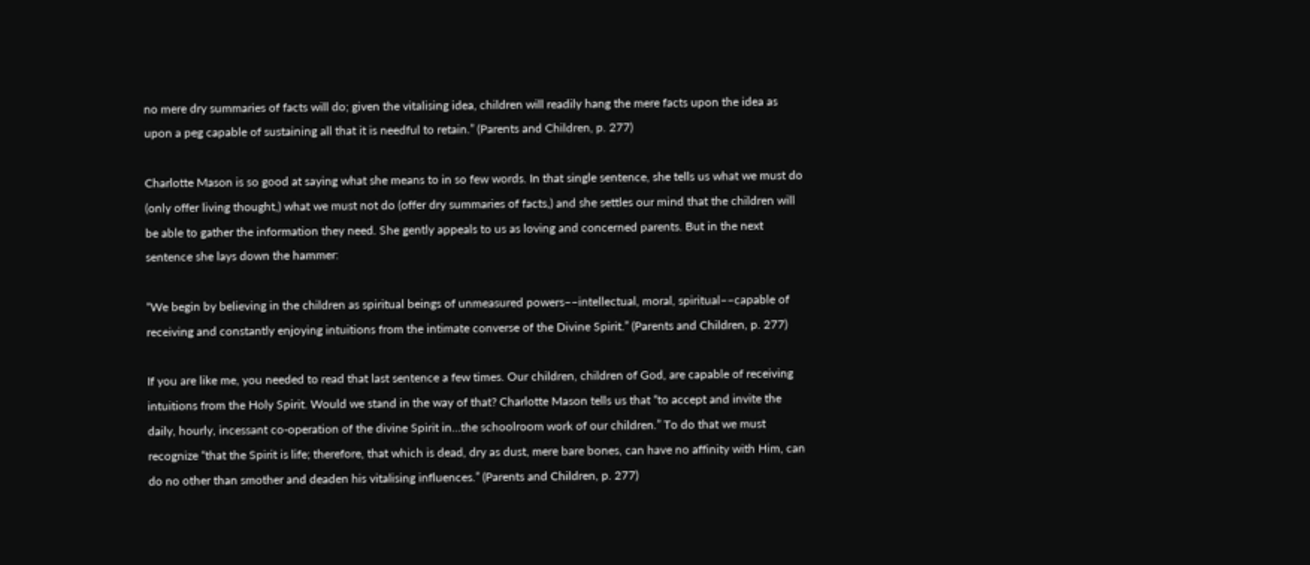no mere dry summaries of facts will do; given the vitalising idea, children will readily hang the mere facts upon the idea as upon a peg capable of sustaining all that it is needful to retain.” (Parents and Children, p. 277)

Charlotte Mason is so good at saying what she means to in so few words. In that single sentence, she tells us what we must do (only offer living thought,) what we must not do (offer dry summaries of facts,) and she settles our mind that the children will be able to gather the information they need. She gently appeals to us as loving and concerned parents. But in the next sentence she lays down the hammer:

“We begin by believing in the children as spiritual beings of unmeasured powers––intellectual, moral, spiritual––capable of receiving and constantly enjoying intuitions from the intimate converse of the Divine Spirit.” (Parents and Children, p. 277)

If you are like me, you needed to read that last sentence a few times. Our children, children of God, are capable of receiving intuitions from the Holy Spirit. Would we stand in the way of that? Charlotte Mason tells us that “to accept and invite the daily, hourly, incessant co-operation of the divine Spirit in…the schoolroom work of our children.” To do that we must recognize “that the Spirit is life; therefore, that which is dead, dry as dust, mere bare bones, can have no affinity with Him, can do no other than smother and deaden his vitalising influences.” (Parents and Children, p. 277)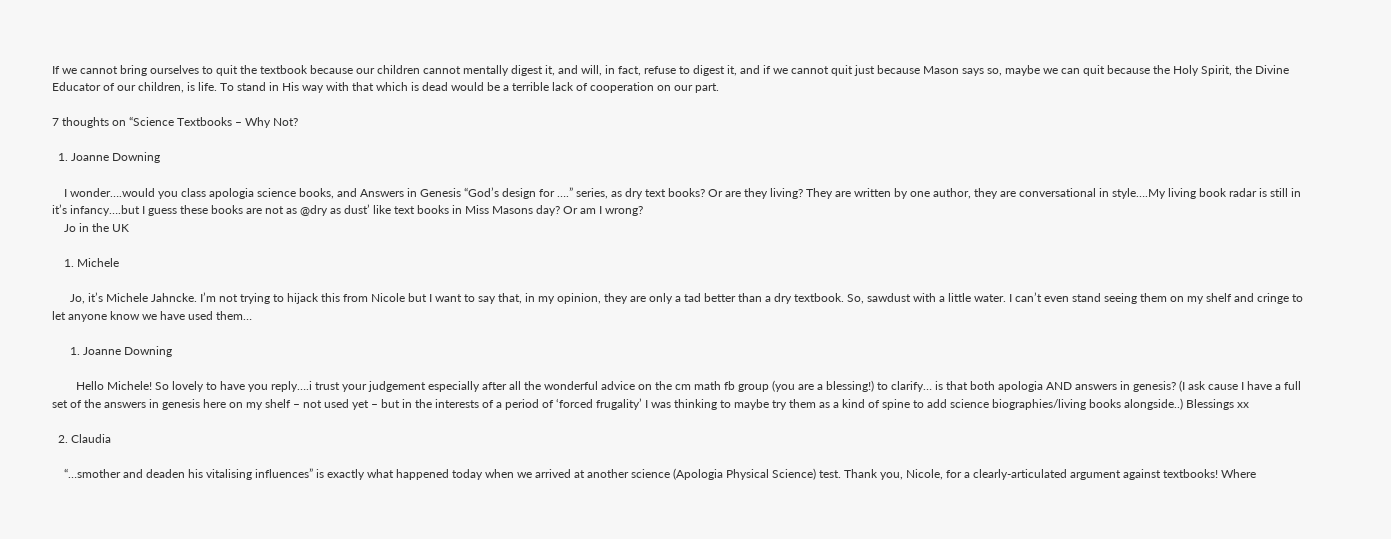If we cannot bring ourselves to quit the textbook because our children cannot mentally digest it, and will, in fact, refuse to digest it, and if we cannot quit just because Mason says so, maybe we can quit because the Holy Spirit, the Divine Educator of our children, is life. To stand in His way with that which is dead would be a terrible lack of cooperation on our part.

7 thoughts on “Science Textbooks – Why Not?

  1. Joanne Downing

    I wonder….would you class apologia science books, and Answers in Genesis “God’s design for ….” series, as dry text books? Or are they living? They are written by one author, they are conversational in style….My living book radar is still in it’s infancy….but I guess these books are not as @dry as dust’ like text books in Miss Masons day? Or am I wrong?
    Jo in the UK

    1. Michele

      Jo, it’s Michele Jahncke. I’m not trying to hijack this from Nicole but I want to say that, in my opinion, they are only a tad better than a dry textbook. So, sawdust with a little water. I can’t even stand seeing them on my shelf and cringe to let anyone know we have used them…

      1. Joanne Downing

        Hello Michele! So lovely to have you reply….i trust your judgement especially after all the wonderful advice on the cm math fb group (you are a blessing!) to clarify… is that both apologia AND answers in genesis? (I ask cause I have a full set of the answers in genesis here on my shelf – not used yet – but in the interests of a period of ‘forced frugality’ I was thinking to maybe try them as a kind of spine to add science biographies/living books alongside..) Blessings xx

  2. Claudia

    “…smother and deaden his vitalising influences” is exactly what happened today when we arrived at another science (Apologia Physical Science) test. Thank you, Nicole, for a clearly-articulated argument against textbooks! Where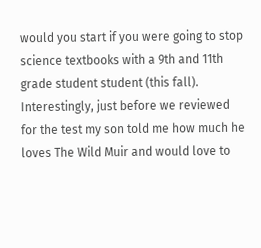would you start if you were going to stop science textbooks with a 9th and 11th grade student student (this fall). Interestingly, just before we reviewed for the test my son told me how much he loves The Wild Muir and would love to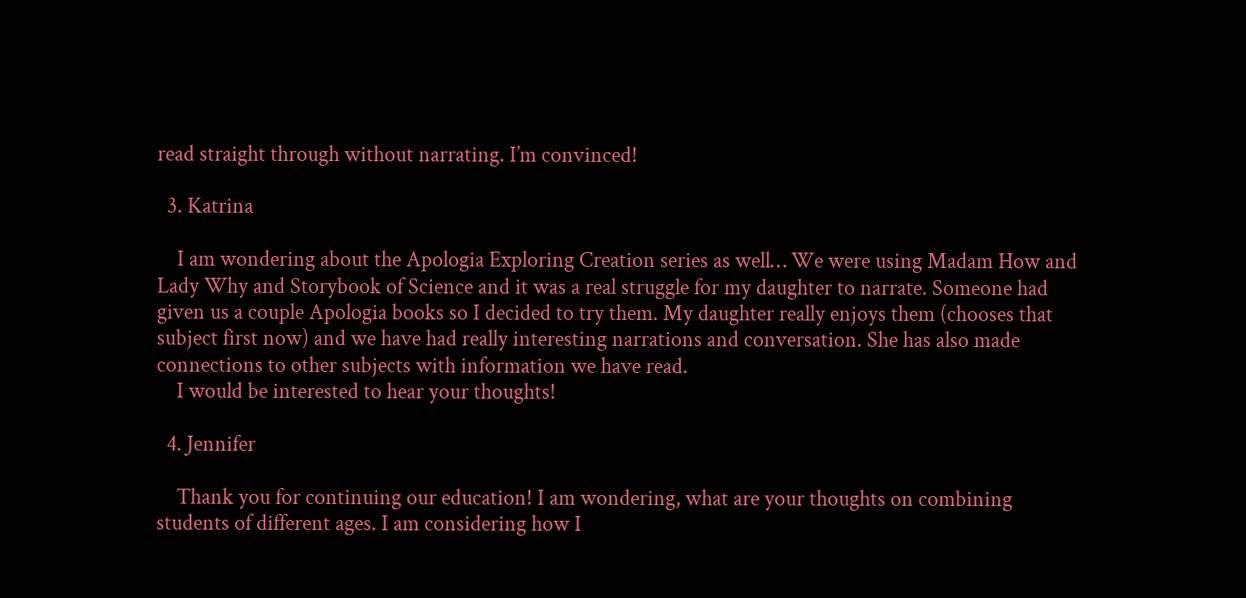read straight through without narrating. I’m convinced!

  3. Katrina

    I am wondering about the Apologia Exploring Creation series as well… We were using Madam How and Lady Why and Storybook of Science and it was a real struggle for my daughter to narrate. Someone had given us a couple Apologia books so I decided to try them. My daughter really enjoys them (chooses that subject first now) and we have had really interesting narrations and conversation. She has also made connections to other subjects with information we have read.
    I would be interested to hear your thoughts!

  4. Jennifer

    Thank you for continuing our education! I am wondering, what are your thoughts on combining students of different ages. I am considering how I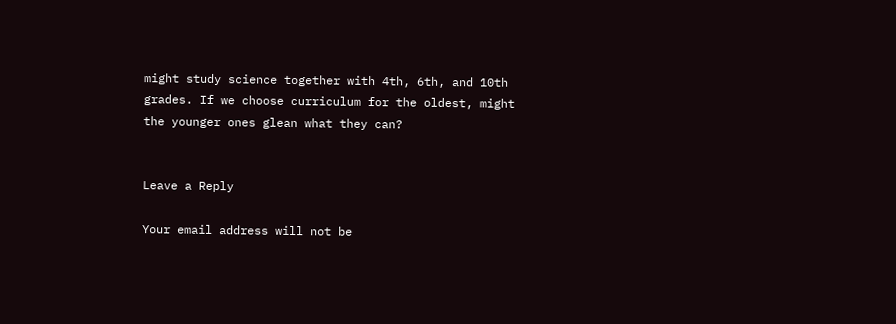might study science together with 4th, 6th, and 10th grades. If we choose curriculum for the oldest, might the younger ones glean what they can?


Leave a Reply

Your email address will not be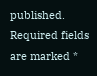published. Required fields are marked *